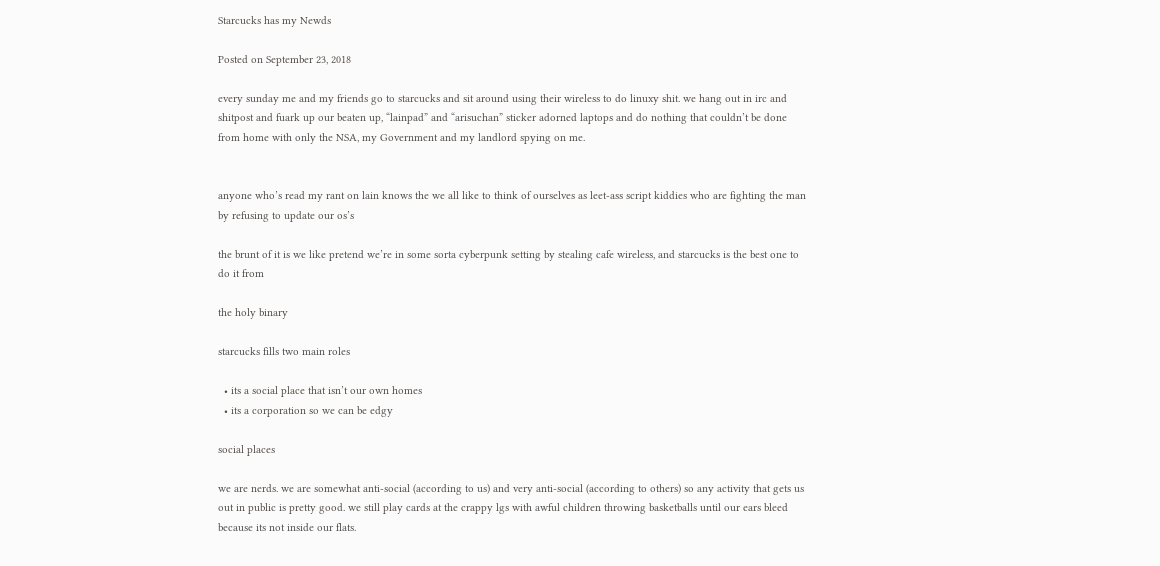Starcucks has my Newds

Posted on September 23, 2018

every sunday me and my friends go to starcucks and sit around using their wireless to do linuxy shit. we hang out in irc and shitpost and fuark up our beaten up, “lainpad” and “arisuchan” sticker adorned laptops and do nothing that couldn’t be done from home with only the NSA, my Government and my landlord spying on me.


anyone who’s read my rant on lain knows the we all like to think of ourselves as leet-ass script kiddies who are fighting the man by refusing to update our os’s

the brunt of it is we like pretend we’re in some sorta cyberpunk setting by stealing cafe wireless, and starcucks is the best one to do it from

the holy binary

starcucks fills two main roles

  • its a social place that isn’t our own homes
  • its a corporation so we can be edgy

social places

we are nerds. we are somewhat anti-social (according to us) and very anti-social (according to others) so any activity that gets us out in public is pretty good. we still play cards at the crappy lgs with awful children throwing basketballs until our ears bleed because its not inside our flats.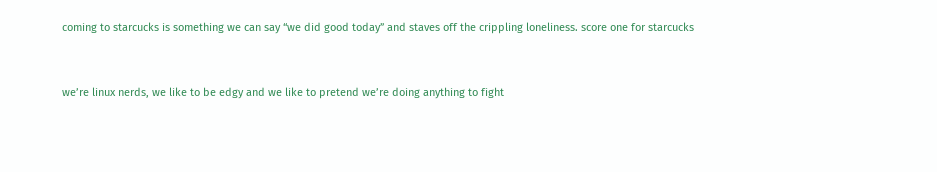coming to starcucks is something we can say “we did good today” and staves off the crippling loneliness. score one for starcucks


we’re linux nerds, we like to be edgy and we like to pretend we’re doing anything to fight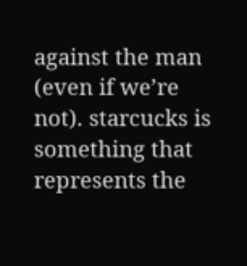against the man (even if we’re not). starcucks is something that represents the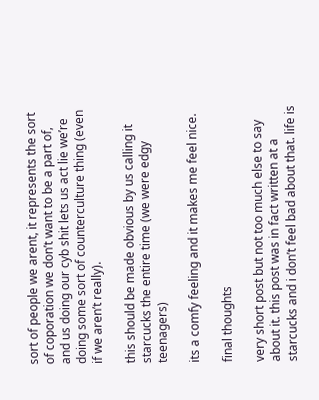sort of people we arent, it represents the sort of coporation we don’t want to be a part of, and us doing our cyb shit lets us act lie we’re doing some sort of counterculture thing (even if we aren’t really).

this should be made obvious by us calling it starcucks the entire time (we were edgy teenagers)

its a comfy feeling and it makes me feel nice.

final thoughts

very short post but not too much else to say about it. this post was in fact written at a starcucks and i don’t feel bad about that. life is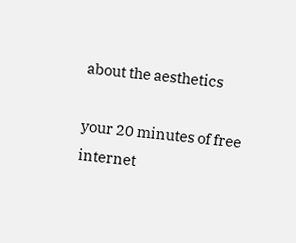about the aesthetics

your 20 minutes of free internet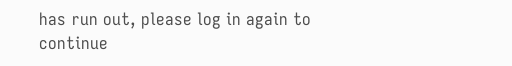has run out, please log in again to continue